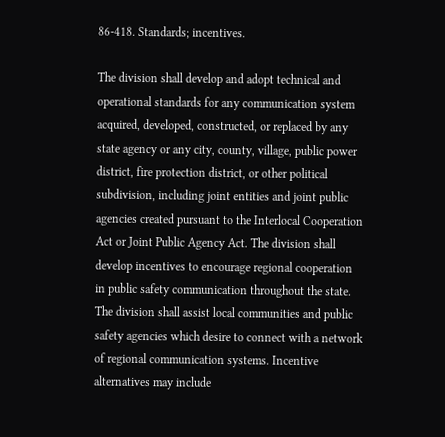86-418. Standards; incentives.

The division shall develop and adopt technical and operational standards for any communication system acquired, developed, constructed, or replaced by any state agency or any city, county, village, public power district, fire protection district, or other political subdivision, including joint entities and joint public agencies created pursuant to the Interlocal Cooperation Act or Joint Public Agency Act. The division shall develop incentives to encourage regional cooperation in public safety communication throughout the state. The division shall assist local communities and public safety agencies which desire to connect with a network of regional communication systems. Incentive alternatives may include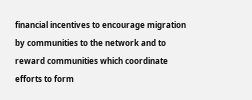financial incentives to encourage migration by communities to the network and to reward communities which coordinate efforts to form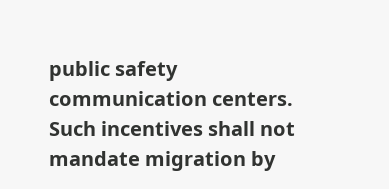public safety communication centers. Such incentives shall not mandate migration by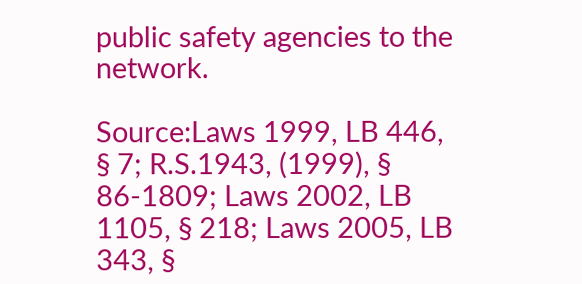public safety agencies to the network.

Source:Laws 1999, LB 446, § 7; R.S.1943, (1999), § 86-1809; Laws 2002, LB 1105, § 218; Laws 2005, LB 343, §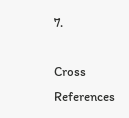7.

Cross References